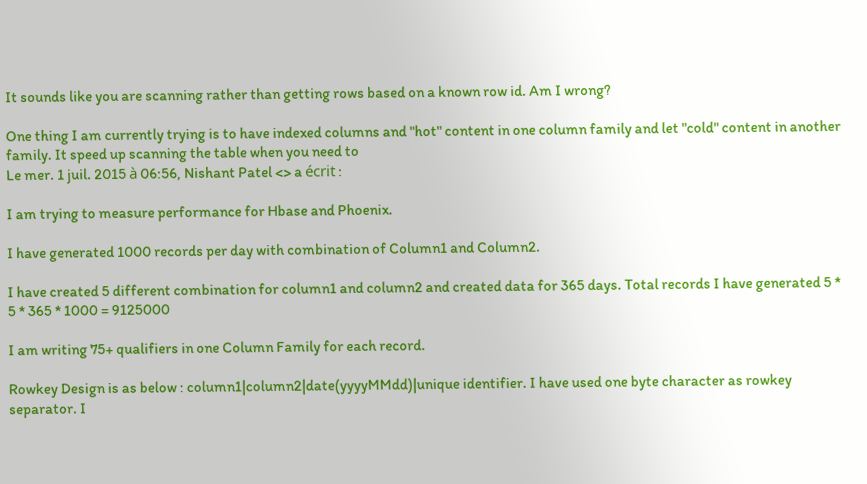It sounds like you are scanning rather than getting rows based on a known row id. Am I wrong?

One thing I am currently trying is to have indexed columns and "hot" content in one column family and let "cold" content in another family. It speed up scanning the table when you need to
Le mer. 1 juil. 2015 à 06:56, Nishant Patel <> a écrit :

I am trying to measure performance for Hbase and Phoenix.

I have generated 1000 records per day with combination of Column1 and Column2.

I have created 5 different combination for column1 and column2 and created data for 365 days. Total records I have generated 5 * 5 * 365 * 1000 = 9125000

I am writing 75+ qualifiers in one Column Family for each record.

Rowkey Design is as below : column1|column2|date(yyyyMMdd)|unique identifier. I have used one byte character as rowkey separator. I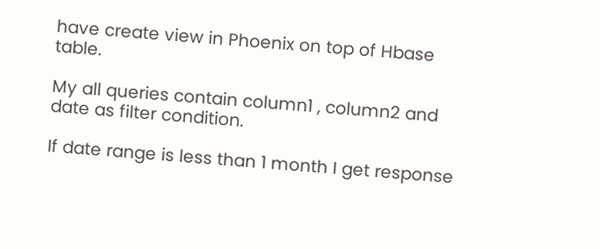have create view in Phoenix on top of Hbase table.

My all queries contain column1 , column2 and date as filter condition.

If date range is less than 1 month I get response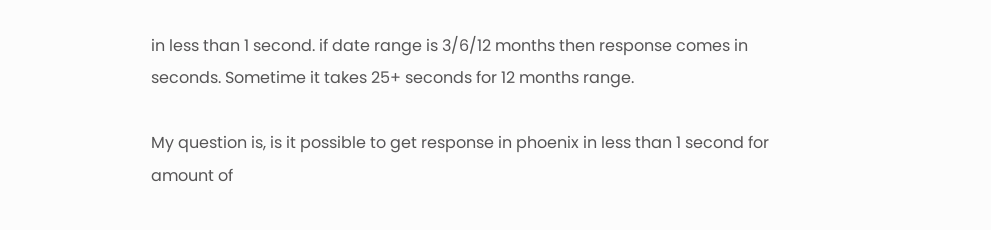in less than 1 second. if date range is 3/6/12 months then response comes in seconds. Sometime it takes 25+ seconds for 12 months range.

My question is, is it possible to get response in phoenix in less than 1 second for amount of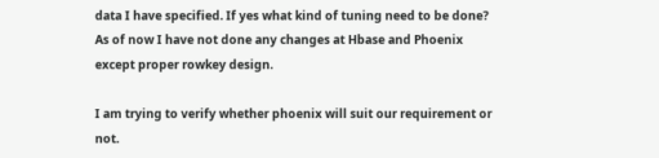data I have specified. If yes what kind of tuning need to be done? As of now I have not done any changes at Hbase and Phoenix except proper rowkey design.

I am trying to verify whether phoenix will suit our requirement or not.